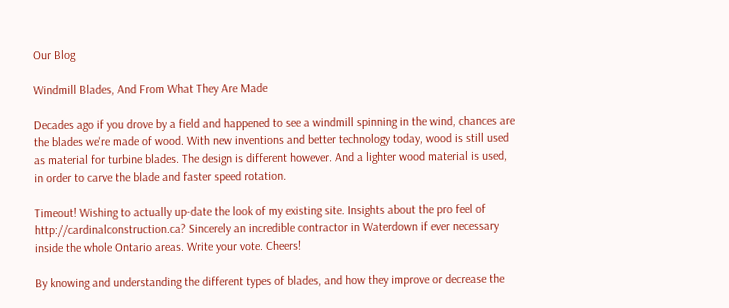Our Blog

Windmill Blades, And From What They Are Made

Decades ago if you drove by a field and happened to see a windmill spinning in the wind, chances are the blades we're made of wood. With new inventions and better technology today, wood is still used as material for turbine blades. The design is different however. And a lighter wood material is used, in order to carve the blade and faster speed rotation.

Timeout! Wishing to actually up-date the look of my existing site. Insights about the pro feel of http://cardinalconstruction.ca? Sincerely an incredible contractor in Waterdown if ever necessary inside the whole Ontario areas. Write your vote. Cheers!

By knowing and understanding the different types of blades, and how they improve or decrease the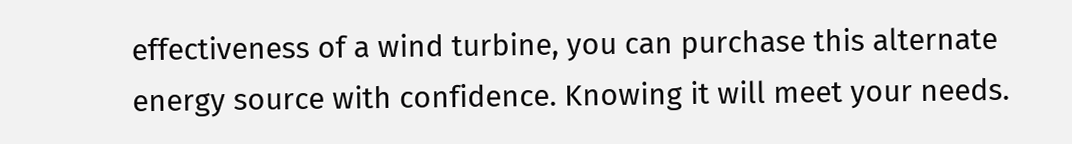effectiveness of a wind turbine, you can purchase this alternate energy source with confidence. Knowing it will meet your needs.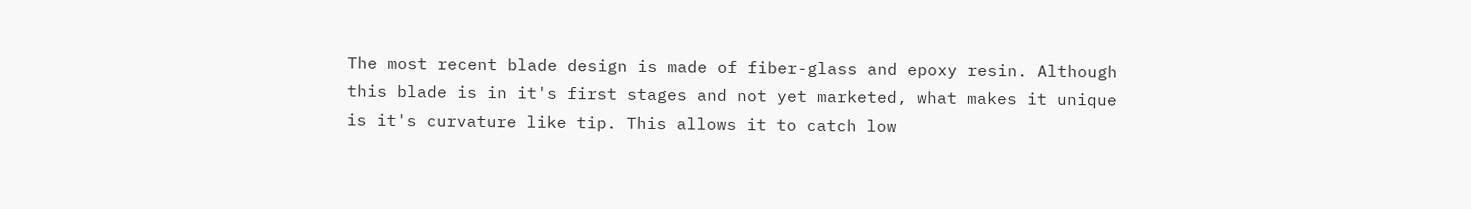The most recent blade design is made of fiber-glass and epoxy resin. Although this blade is in it's first stages and not yet marketed, what makes it unique is it's curvature like tip. This allows it to catch low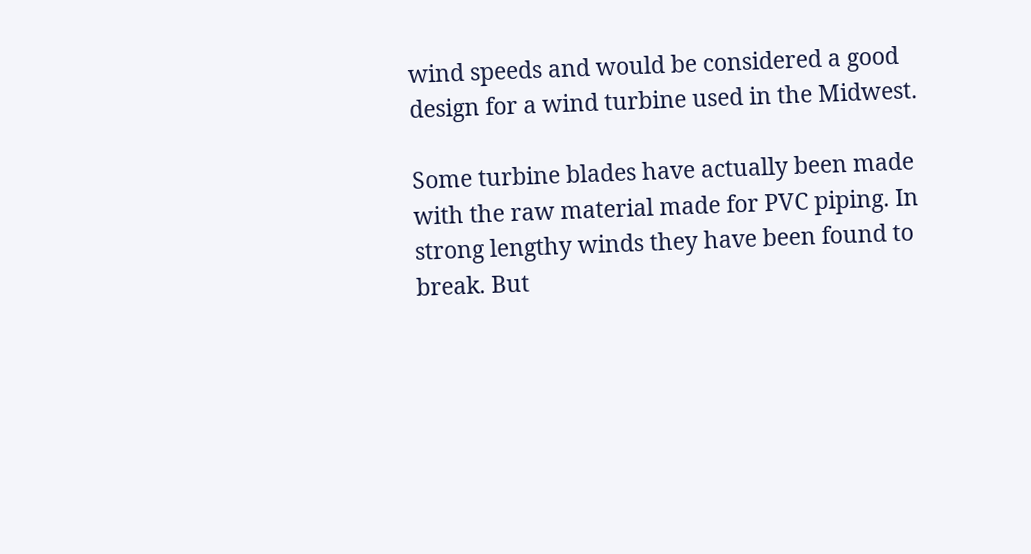wind speeds and would be considered a good design for a wind turbine used in the Midwest.

Some turbine blades have actually been made with the raw material made for PVC piping. In strong lengthy winds they have been found to break. But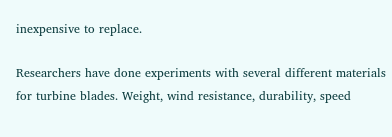inexpensive to replace.

Researchers have done experiments with several different materials for turbine blades. Weight, wind resistance, durability, speed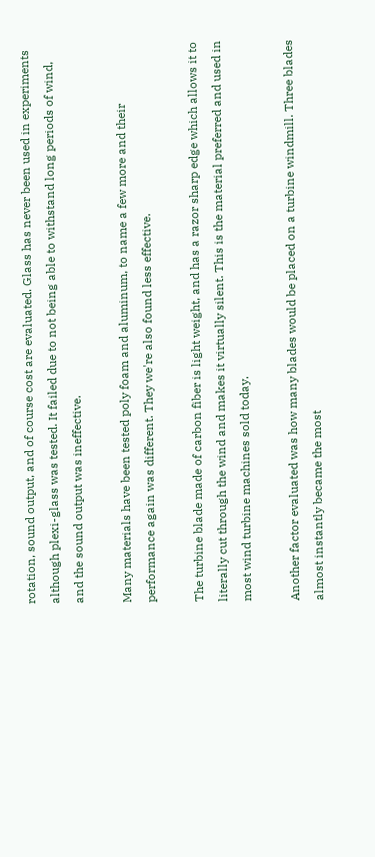rotation, sound output, and of course cost are evaluated. Glass has never been used in experiments although plexi-glass was tested. It failed due to not being able to withstand long periods of wind, and the sound output was ineffective.

Many materials have been tested poly foam and aluminum, to name a few more and their performance again was different. They we're also found less effective.

The turbine blade made of carbon fiber is light weight, and has a razor sharp edge which allows it to literally cut through the wind and makes it virtually silent. This is the material preferred and used in most wind turbine machines sold today.

Another factor evaluated was how many blades would be placed on a turbine windmill. Three blades almost instantly became the most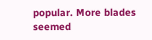popular. More blades seemed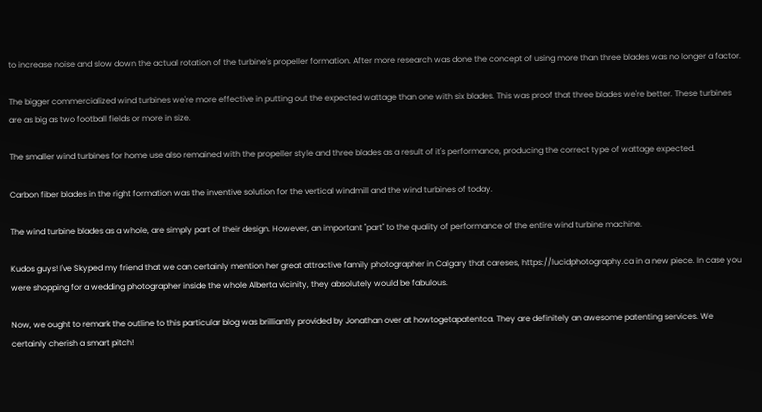to increase noise and slow down the actual rotation of the turbine's propeller formation. After more research was done the concept of using more than three blades was no longer a factor.

The bigger commercialized wind turbines we're more effective in putting out the expected wattage than one with six blades. This was proof that three blades we're better. These turbines are as big as two football fields or more in size.

The smaller wind turbines for home use also remained with the propeller style and three blades as a result of it's performance, producing the correct type of wattage expected.

Carbon fiber blades in the right formation was the inventive solution for the vertical windmill and the wind turbines of today.

The wind turbine blades as a whole, are simply part of their design. However, an important "part" to the quality of performance of the entire wind turbine machine.

Kudos guys! I've Skyped my friend that we can certainly mention her great attractive family photographer in Calgary that careses, https://lucidphotography.ca in a new piece. In case you were shopping for a wedding photographer inside the whole Alberta vicinity, they absolutely would be fabulous.

Now, we ought to remark the outline to this particular blog was brilliantly provided by Jonathan over at howtogetapatentca. They are definitely an awesome patenting services. We certainly cherish a smart pitch!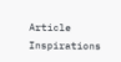Article Inspirations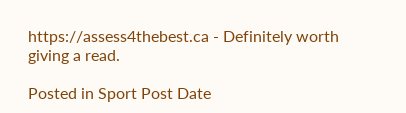https://assess4thebest.ca - Definitely worth giving a read.

Posted in Sport Post Date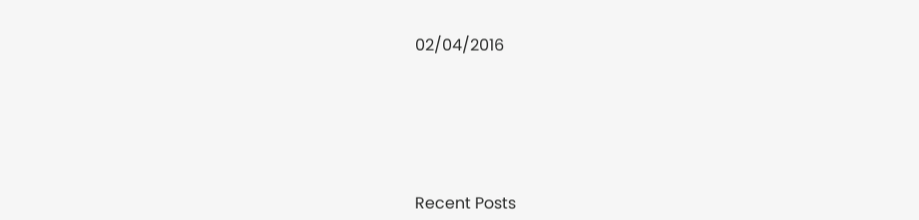02/04/2016






Recent Posts